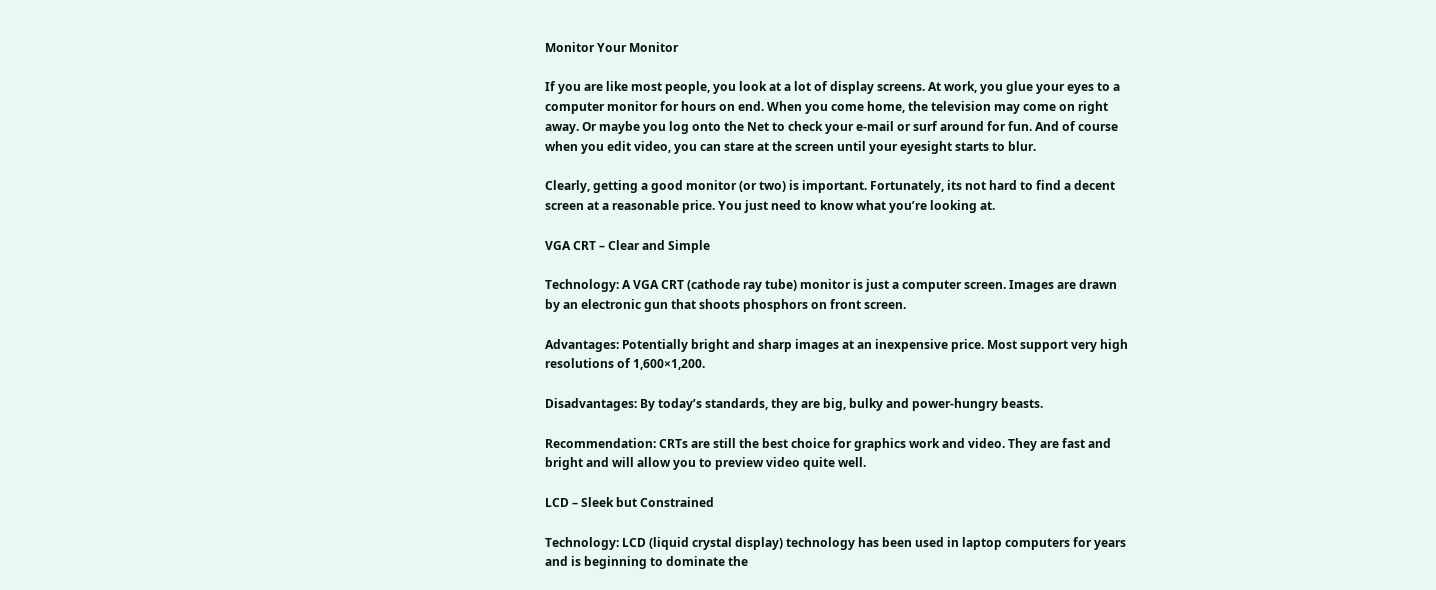Monitor Your Monitor

If you are like most people, you look at a lot of display screens. At work, you glue your eyes to a computer monitor for hours on end. When you come home, the television may come on right away. Or maybe you log onto the Net to check your e-mail or surf around for fun. And of course when you edit video, you can stare at the screen until your eyesight starts to blur.

Clearly, getting a good monitor (or two) is important. Fortunately, its not hard to find a decent screen at a reasonable price. You just need to know what you’re looking at.

VGA CRT – Clear and Simple

Technology: A VGA CRT (cathode ray tube) monitor is just a computer screen. Images are drawn by an electronic gun that shoots phosphors on front screen.

Advantages: Potentially bright and sharp images at an inexpensive price. Most support very high resolutions of 1,600×1,200.

Disadvantages: By today’s standards, they are big, bulky and power-hungry beasts.

Recommendation: CRTs are still the best choice for graphics work and video. They are fast and bright and will allow you to preview video quite well.

LCD – Sleek but Constrained

Technology: LCD (liquid crystal display) technology has been used in laptop computers for years and is beginning to dominate the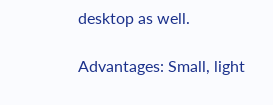desktop as well.

Advantages: Small, light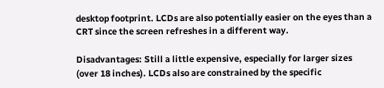desktop footprint. LCDs are also potentially easier on the eyes than a CRT since the screen refreshes in a different way.

Disadvantages: Still a little expensive, especially for larger sizes (over 18 inches). LCDs also are constrained by the specific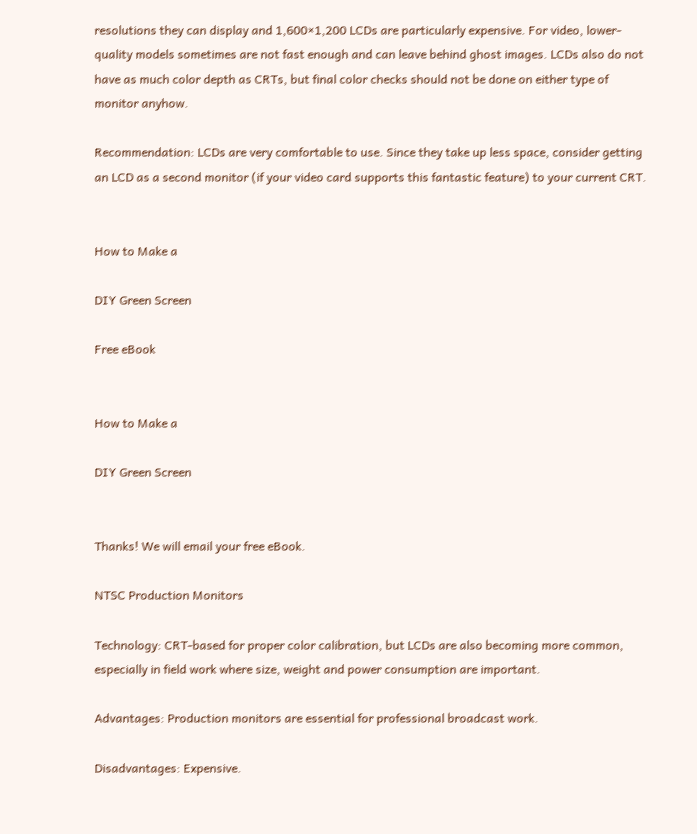resolutions they can display and 1,600×1,200 LCDs are particularly expensive. For video, lower-quality models sometimes are not fast enough and can leave behind ghost images. LCDs also do not have as much color depth as CRTs, but final color checks should not be done on either type of monitor anyhow.

Recommendation: LCDs are very comfortable to use. Since they take up less space, consider getting an LCD as a second monitor (if your video card supports this fantastic feature) to your current CRT.


How to Make a

DIY Green Screen

Free eBook


How to Make a

DIY Green Screen


Thanks! We will email your free eBook.

NTSC Production Monitors

Technology: CRT-based for proper color calibration, but LCDs are also becoming more common, especially in field work where size, weight and power consumption are important.

Advantages: Production monitors are essential for professional broadcast work.

Disadvantages: Expensive.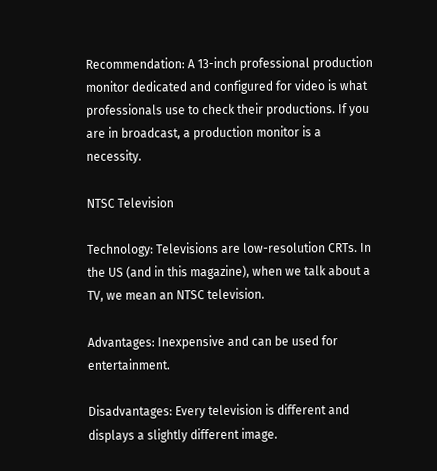Recommendation: A 13-inch professional production monitor dedicated and configured for video is what professionals use to check their productions. If you are in broadcast, a production monitor is a necessity.

NTSC Television

Technology: Televisions are low-resolution CRTs. In the US (and in this magazine), when we talk about a TV, we mean an NTSC television.

Advantages: Inexpensive and can be used for entertainment.

Disadvantages: Every television is different and displays a slightly different image.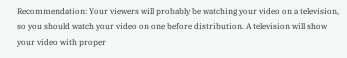Recommendation: Your viewers will probably be watching your video on a television, so you should watch your video on one before distribution. A television will show your video with proper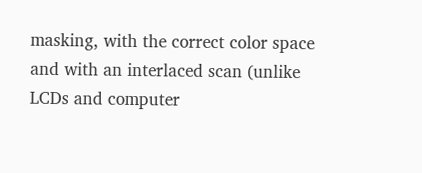masking, with the correct color space and with an interlaced scan (unlike LCDs and computer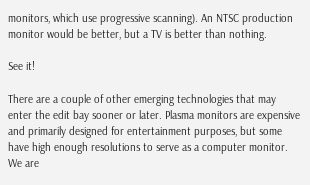monitors, which use progressive scanning). An NTSC production monitor would be better, but a TV is better than nothing.

See it!

There are a couple of other emerging technologies that may enter the edit bay sooner or later. Plasma monitors are expensive and primarily designed for entertainment purposes, but some have high enough resolutions to serve as a computer monitor. We are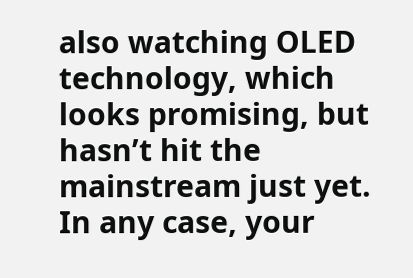also watching OLED technology, which looks promising, but hasn’t hit the mainstream just yet. In any case, your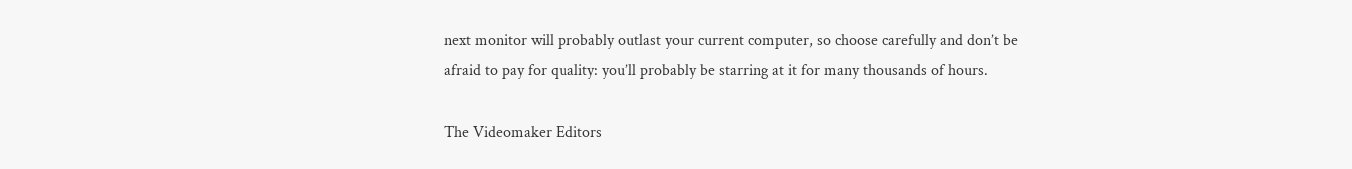next monitor will probably outlast your current computer, so choose carefully and don’t be afraid to pay for quality: you’ll probably be starring at it for many thousands of hours.

The Videomaker Editors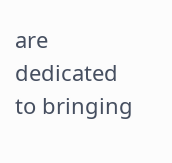are dedicated to bringing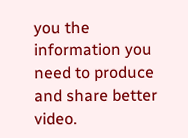you the information you need to produce and share better video.